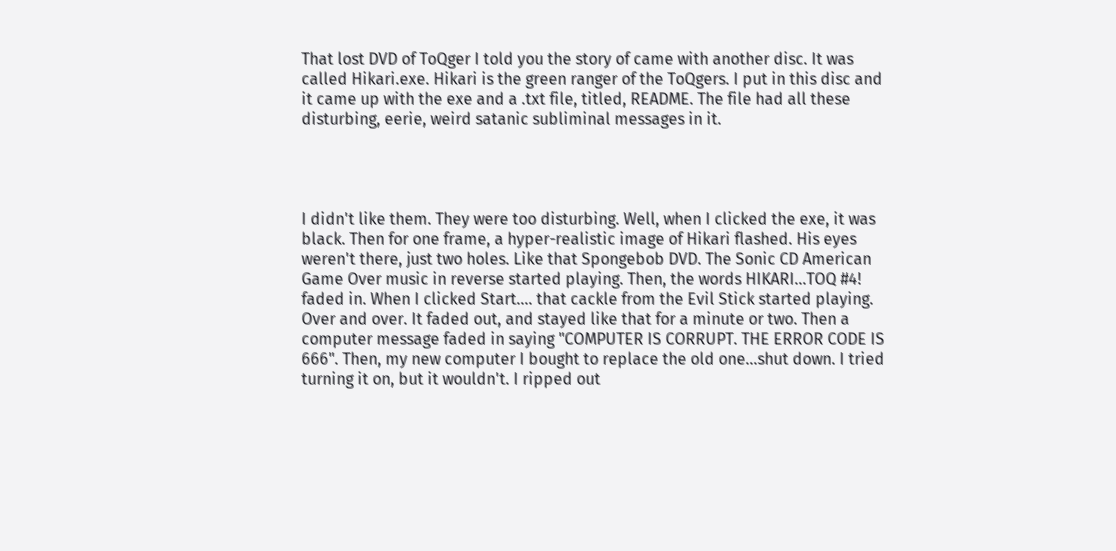That lost DVD of ToQger I told you the story of came with another disc. It was called Hikari.exe. Hikari is the green ranger of the ToQgers. I put in this disc and it came up with the exe and a .txt file, titled, README. The file had all these disturbing, eerie, weird satanic subliminal messages in it.




I didn't like them. They were too disturbing. Well, when I clicked the exe, it was black. Then for one frame, a hyper-realistic image of Hikari flashed. His eyes weren't there, just two holes. Like that Spongebob DVD. The Sonic CD American Game Over music in reverse started playing. Then, the words HIKARI...TOQ #4! faded in. When I clicked Start.... that cackle from the Evil Stick started playing. Over and over. It faded out, and stayed like that for a minute or two. Then a computer message faded in saying "COMPUTER IS CORRUPT. THE ERROR CODE IS 666". Then, my new computer I bought to replace the old one...shut down. I tried turning it on, but it wouldn't. I ripped out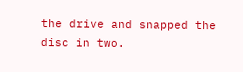the drive and snapped the disc in two.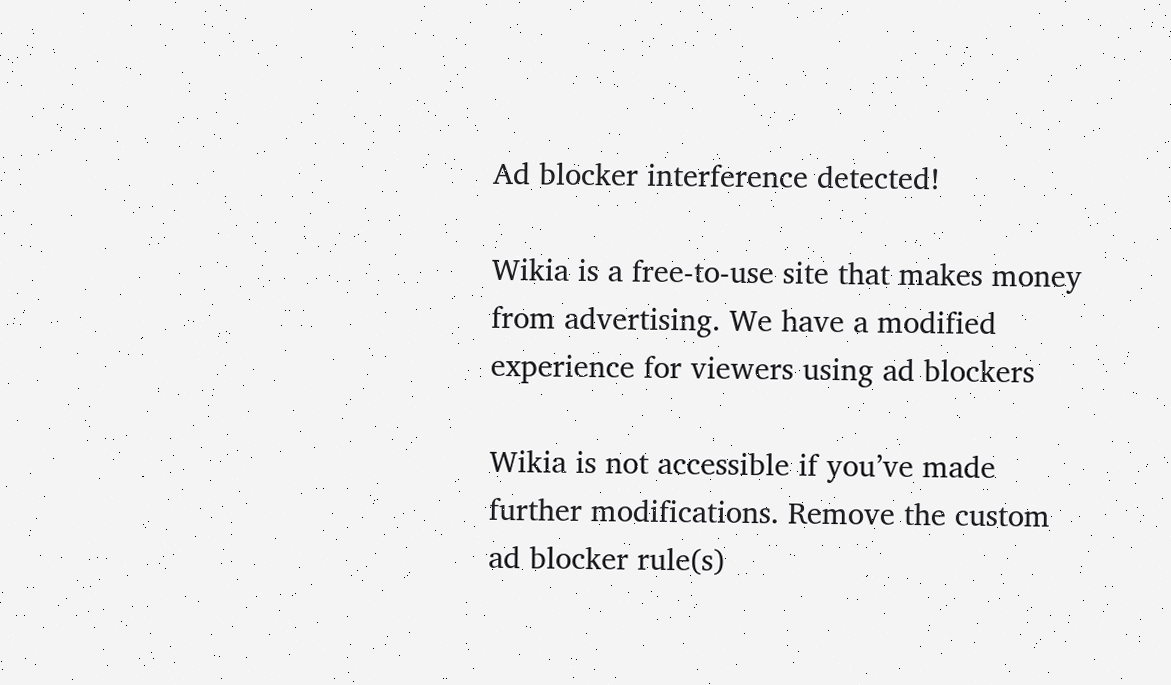Ad blocker interference detected!

Wikia is a free-to-use site that makes money from advertising. We have a modified experience for viewers using ad blockers

Wikia is not accessible if you’ve made further modifications. Remove the custom ad blocker rule(s)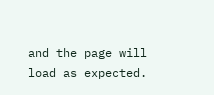and the page will load as expected.